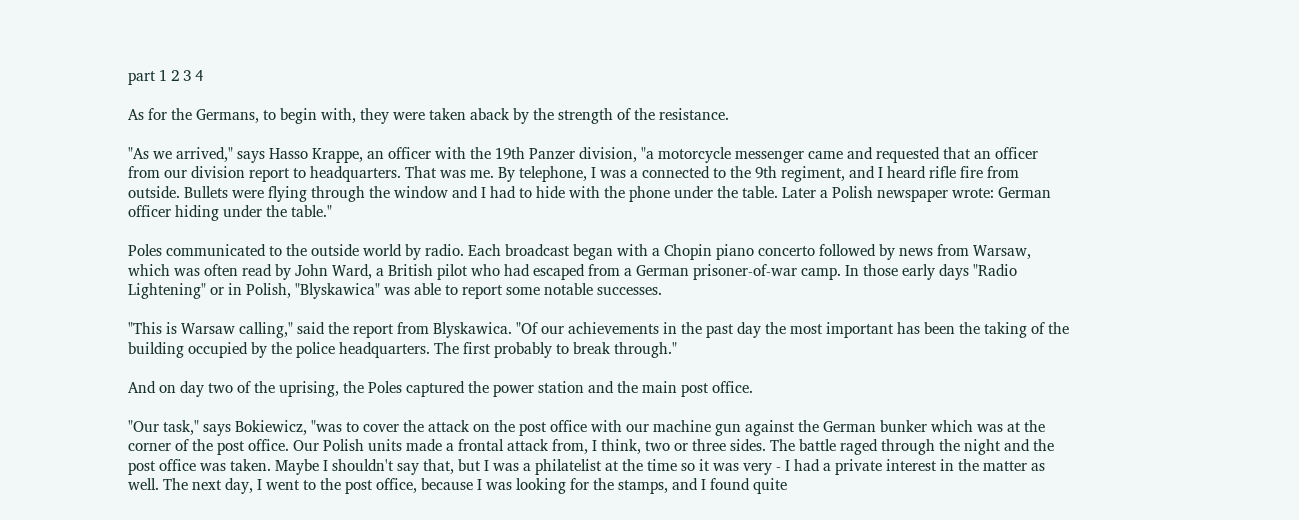part 1 2 3 4

As for the Germans, to begin with, they were taken aback by the strength of the resistance.

"As we arrived," says Hasso Krappe, an officer with the 19th Panzer division, "a motorcycle messenger came and requested that an officer from our division report to headquarters. That was me. By telephone, I was a connected to the 9th regiment, and I heard rifle fire from outside. Bullets were flying through the window and I had to hide with the phone under the table. Later a Polish newspaper wrote: German officer hiding under the table."

Poles communicated to the outside world by radio. Each broadcast began with a Chopin piano concerto followed by news from Warsaw, which was often read by John Ward, a British pilot who had escaped from a German prisoner-of-war camp. In those early days "Radio Lightening" or in Polish, "Blyskawica" was able to report some notable successes.

"This is Warsaw calling," said the report from Blyskawica. "Of our achievements in the past day the most important has been the taking of the building occupied by the police headquarters. The first probably to break through."

And on day two of the uprising, the Poles captured the power station and the main post office.

"Our task," says Bokiewicz, "was to cover the attack on the post office with our machine gun against the German bunker which was at the corner of the post office. Our Polish units made a frontal attack from, I think, two or three sides. The battle raged through the night and the post office was taken. Maybe I shouldn't say that, but I was a philatelist at the time so it was very - I had a private interest in the matter as well. The next day, I went to the post office, because I was looking for the stamps, and I found quite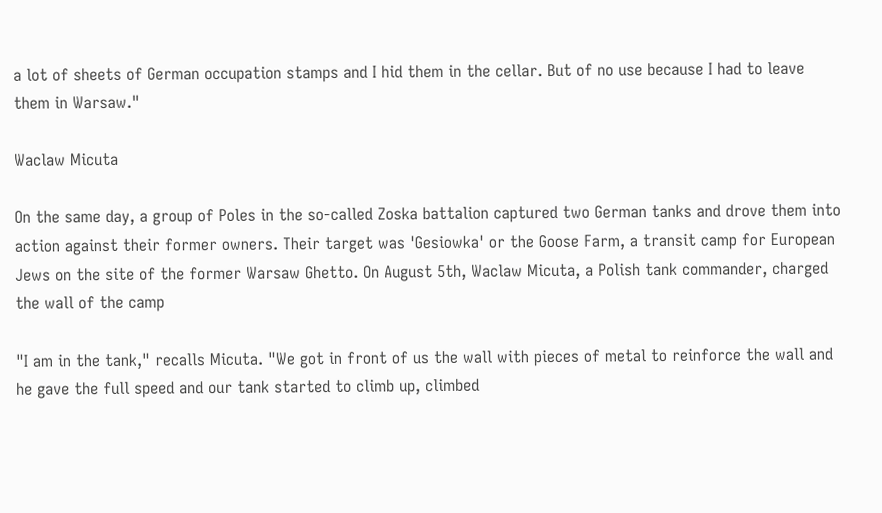a lot of sheets of German occupation stamps and I hid them in the cellar. But of no use because I had to leave them in Warsaw."

Waclaw Micuta

On the same day, a group of Poles in the so-called Zoska battalion captured two German tanks and drove them into action against their former owners. Their target was 'Gesiowka' or the Goose Farm, a transit camp for European Jews on the site of the former Warsaw Ghetto. On August 5th, Waclaw Micuta, a Polish tank commander, charged the wall of the camp

"I am in the tank," recalls Micuta. "We got in front of us the wall with pieces of metal to reinforce the wall and he gave the full speed and our tank started to climb up, climbed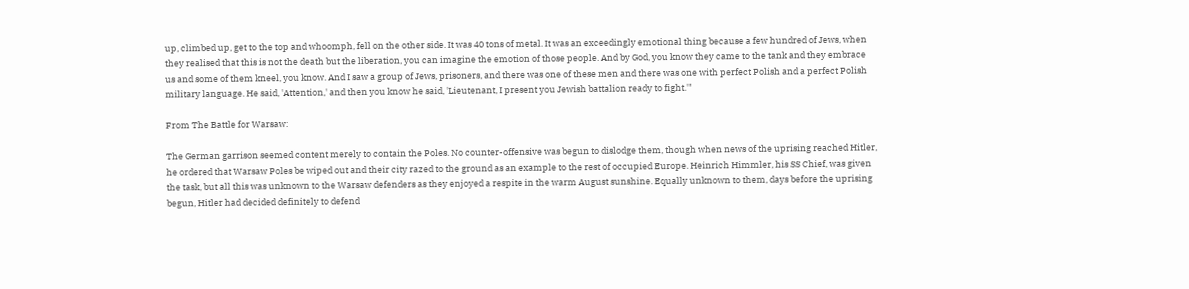up, climbed up, get to the top and whoomph, fell on the other side. It was 40 tons of metal. It was an exceedingly emotional thing because a few hundred of Jews, when they realised that this is not the death but the liberation, you can imagine the emotion of those people. And by God, you know they came to the tank and they embrace us and some of them kneel, you know. And I saw a group of Jews, prisoners, and there was one of these men and there was one with perfect Polish and a perfect Polish military language. He said, 'Attention,' and then you know he said, 'Lieutenant, I present you Jewish battalion ready to fight.'"

From The Battle for Warsaw:

The German garrison seemed content merely to contain the Poles. No counter-offensive was begun to dislodge them, though when news of the uprising reached Hitler, he ordered that Warsaw Poles be wiped out and their city razed to the ground as an example to the rest of occupied Europe. Heinrich Himmler, his SS Chief, was given the task, but all this was unknown to the Warsaw defenders as they enjoyed a respite in the warm August sunshine. Equally unknown to them, days before the uprising begun, Hitler had decided definitely to defend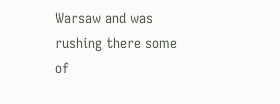Warsaw and was rushing there some of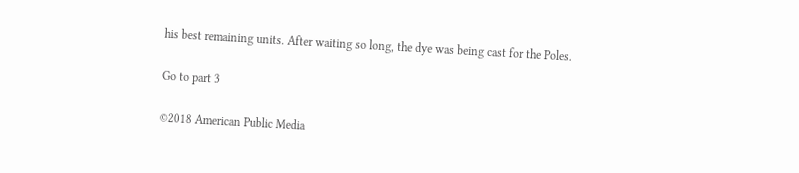his best remaining units. After waiting so long, the dye was being cast for the Poles.

Go to part 3

©2018 American Public Media